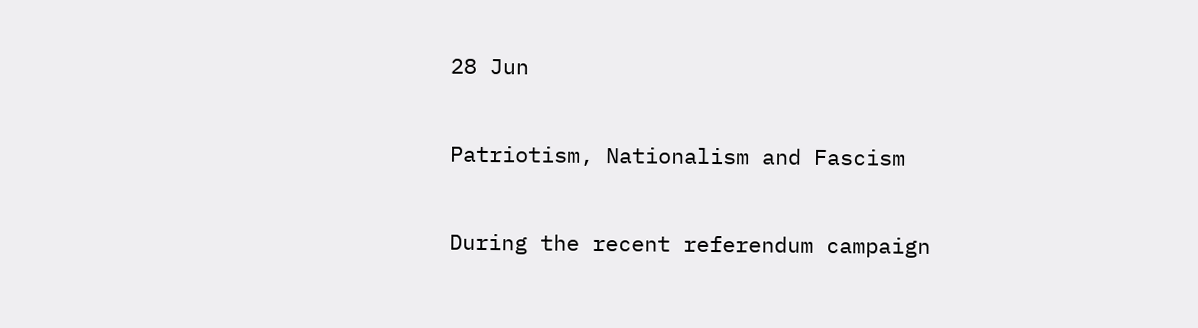28 Jun

Patriotism, Nationalism and Fascism

During the recent referendum campaign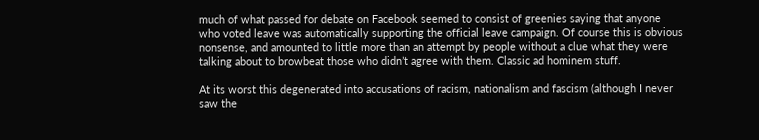much of what passed for debate on Facebook seemed to consist of greenies saying that anyone who voted leave was automatically supporting the official leave campaign. Of course this is obvious nonsense, and amounted to little more than an attempt by people without a clue what they were talking about to browbeat those who didn’t agree with them. Classic ad hominem stuff.

At its worst this degenerated into accusations of racism, nationalism and fascism (although I never saw the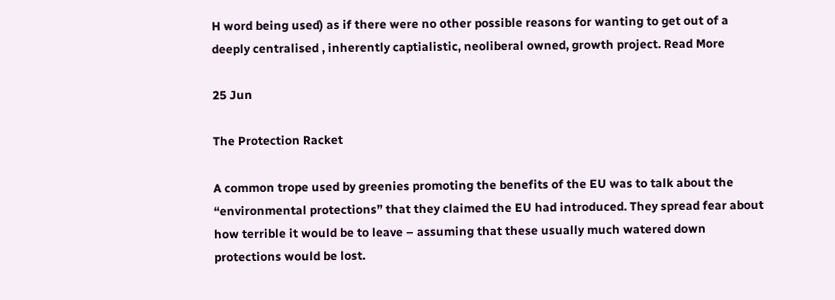H word being used) as if there were no other possible reasons for wanting to get out of a deeply centralised , inherently captialistic, neoliberal owned, growth project. Read More

25 Jun

The Protection Racket

A common trope used by greenies promoting the benefits of the EU was to talk about the “environmental protections” that they claimed the EU had introduced. They spread fear about how terrible it would be to leave – assuming that these usually much watered down protections would be lost.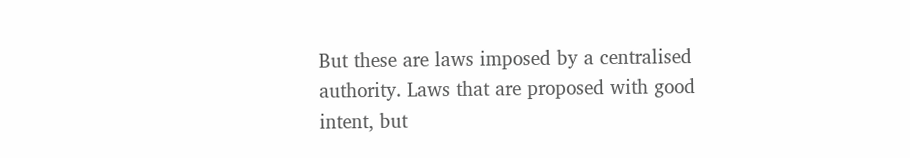But these are laws imposed by a centralised authority. Laws that are proposed with good intent, but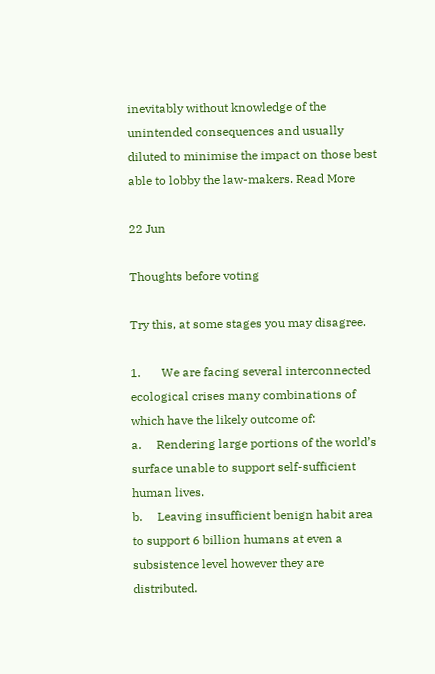inevitably without knowledge of the unintended consequences and usually diluted to minimise the impact on those best able to lobby the law-makers. Read More

22 Jun

Thoughts before voting

Try this, at some stages you may disagree.

1.       We are facing several interconnected ecological crises many combinations of which have the likely outcome of:
a.     Rendering large portions of the world’s surface unable to support self-sufficient human lives.
b.     Leaving insufficient benign habit area to support 6 billion humans at even a subsistence level however they are distributed.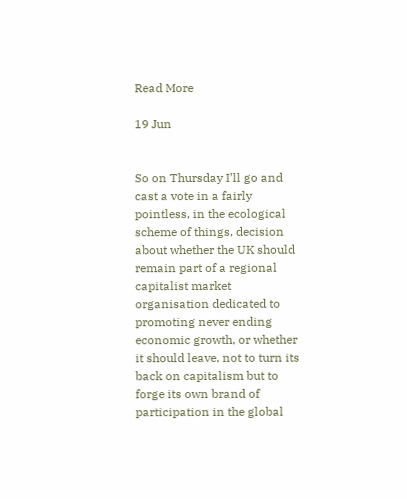Read More

19 Jun


So on Thursday I’ll go and cast a vote in a fairly pointless, in the ecological scheme of things, decision about whether the UK should remain part of a regional capitalist market organisation dedicated to promoting never ending economic growth, or whether it should leave, not to turn its back on capitalism but to forge its own brand of participation in the global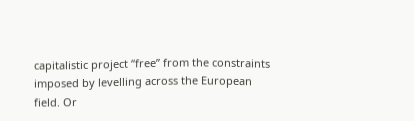capitalistic project “free” from the constraints imposed by levelling across the European field. Or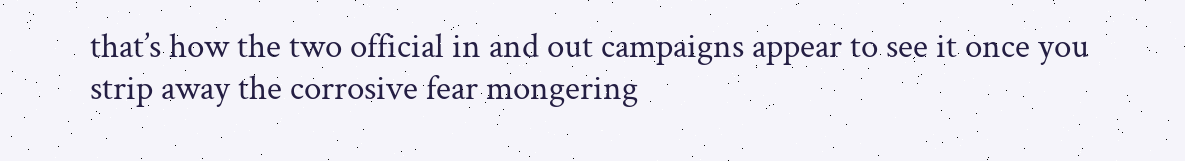that’s how the two official in and out campaigns appear to see it once you strip away the corrosive fear mongering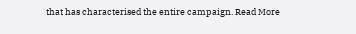that has characterised the entire campaign. Read More